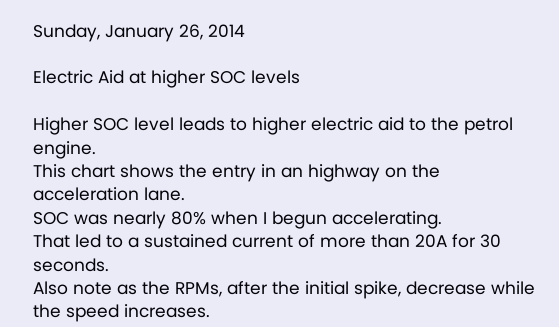Sunday, January 26, 2014

Electric Aid at higher SOC levels

Higher SOC level leads to higher electric aid to the petrol engine.
This chart shows the entry in an highway on the acceleration lane.
SOC was nearly 80% when I begun accelerating.
That led to a sustained current of more than 20A for 30 seconds.
Also note as the RPMs, after the initial spike, decrease while the speed increases.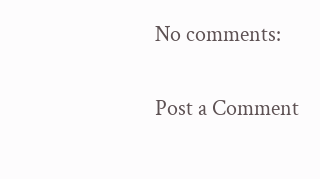No comments:

Post a Comment